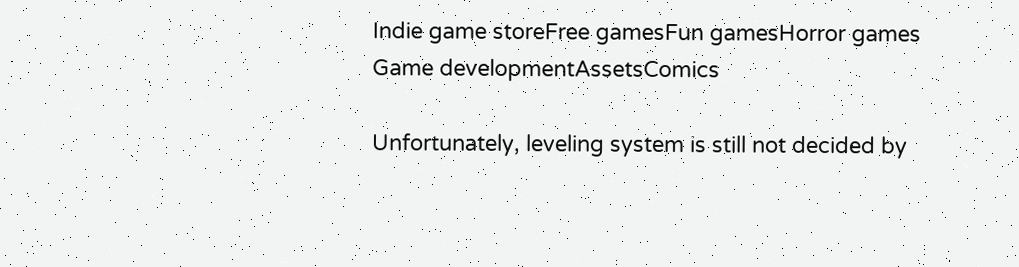Indie game storeFree gamesFun gamesHorror games
Game developmentAssetsComics

Unfortunately, leveling system is still not decided by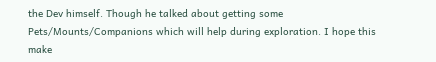the Dev himself. Though he talked about getting some Pets/Mounts/Companions which will help during exploration. I hope this make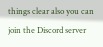things clear also you can join the Discord server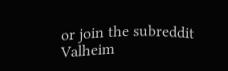or join the subreddit Valheim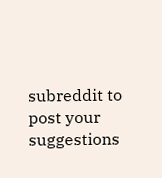subreddit to post your suggestions